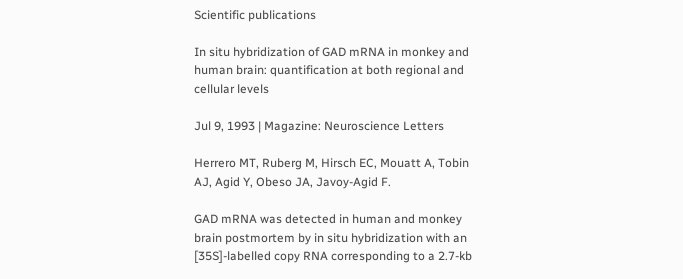Scientific publications

In situ hybridization of GAD mRNA in monkey and human brain: quantification at both regional and cellular levels

Jul 9, 1993 | Magazine: Neuroscience Letters

Herrero MT, Ruberg M, Hirsch EC, Mouatt A, Tobin AJ, Agid Y, Obeso JA, Javoy-Agid F.

GAD mRNA was detected in human and monkey brain postmortem by in situ hybridization with an [35S]-labelled copy RNA corresponding to a 2.7-kb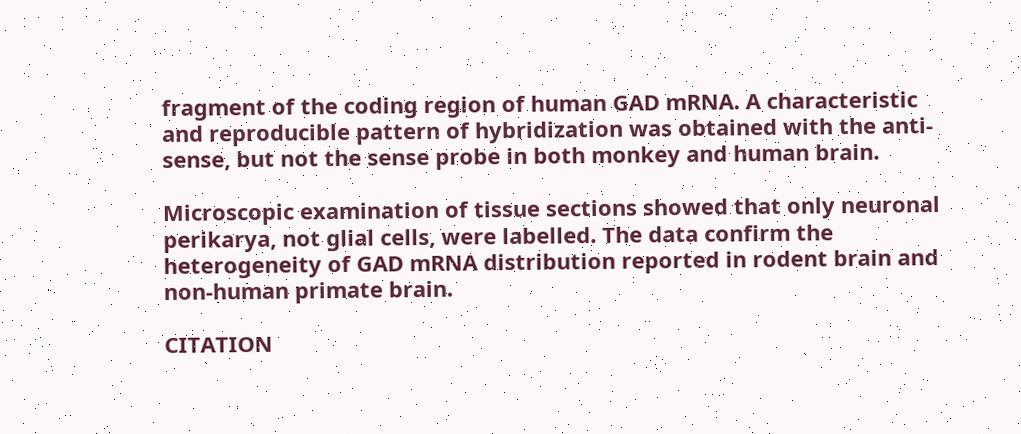fragment of the coding region of human GAD mRNA. A characteristic and reproducible pattern of hybridization was obtained with the anti-sense, but not the sense probe in both monkey and human brain.

Microscopic examination of tissue sections showed that only neuronal perikarya, not glial cells, were labelled. The data confirm the heterogeneity of GAD mRNA distribution reported in rodent brain and non-human primate brain.

CITATION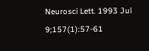Neurosci Lett. 1993 Jul 9;157(1):57-61